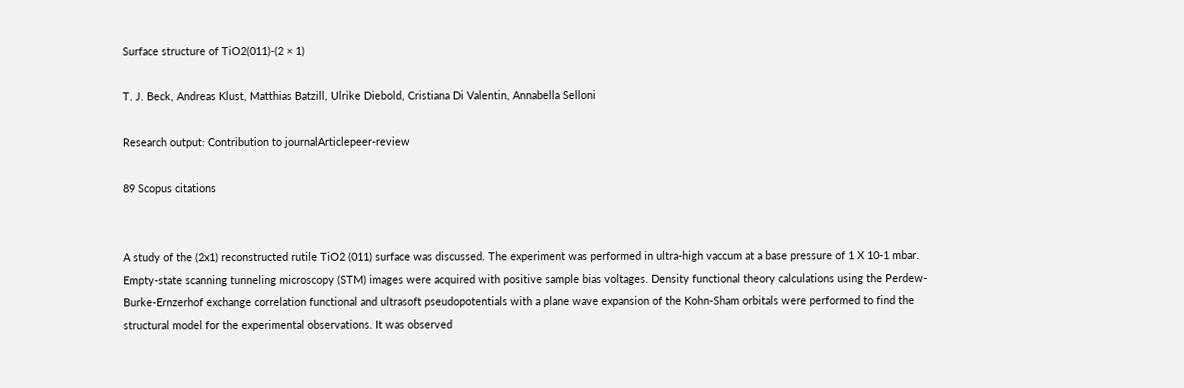Surface structure of TiO2(011)-(2 × 1)

T. J. Beck, Andreas Klust, Matthias Batzill, Ulrike Diebold, Cristiana Di Valentin, Annabella Selloni

Research output: Contribution to journalArticlepeer-review

89 Scopus citations


A study of the (2x1) reconstructed rutile TiO2 (011) surface was discussed. The experiment was performed in ultra-high vaccum at a base pressure of 1 X 10-1 mbar. Empty-state scanning tunneling microscopy (STM) images were acquired with positive sample bias voltages. Density functional theory calculations using the Perdew-Burke-Ernzerhof exchange correlation functional and ultrasoft pseudopotentials with a plane wave expansion of the Kohn-Sham orbitals were performed to find the structural model for the experimental observations. It was observed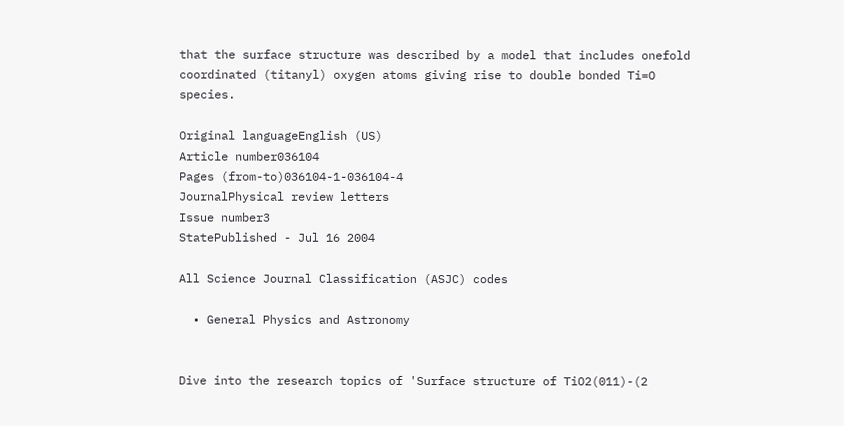that the surface structure was described by a model that includes onefold coordinated (titanyl) oxygen atoms giving rise to double bonded Ti=O species.

Original languageEnglish (US)
Article number036104
Pages (from-to)036104-1-036104-4
JournalPhysical review letters
Issue number3
StatePublished - Jul 16 2004

All Science Journal Classification (ASJC) codes

  • General Physics and Astronomy


Dive into the research topics of 'Surface structure of TiO2(011)-(2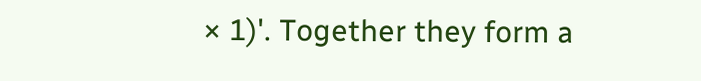× 1)'. Together they form a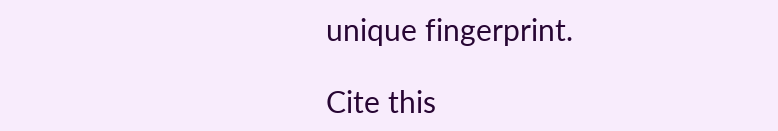unique fingerprint.

Cite this